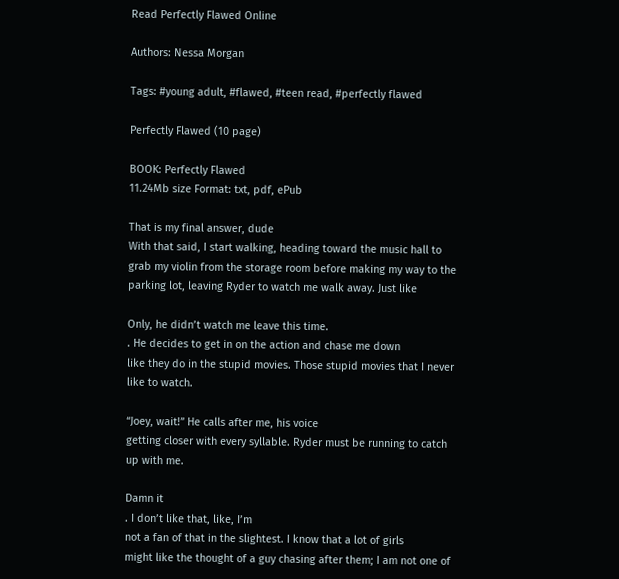Read Perfectly Flawed Online

Authors: Nessa Morgan

Tags: #young adult, #flawed, #teen read, #perfectly flawed

Perfectly Flawed (10 page)

BOOK: Perfectly Flawed
11.24Mb size Format: txt, pdf, ePub

That is my final answer, dude
With that said, I start walking, heading toward the music hall to
grab my violin from the storage room before making my way to the
parking lot, leaving Ryder to watch me walk away. Just like

Only, he didn’t watch me leave this time.
. He decides to get in on the action and chase me down
like they do in the stupid movies. Those stupid movies that I never
like to watch.

“Joey, wait!” He calls after me, his voice
getting closer with every syllable. Ryder must be running to catch
up with me.

Damn it
. I don’t like that, like, I’m
not a fan of that in the slightest. I know that a lot of girls
might like the thought of a guy chasing after them; I am not one of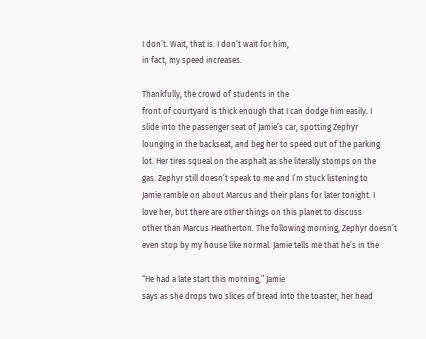I don’t. Wait, that is. I don’t wait for him,
in fact, my speed increases.

Thankfully, the crowd of students in the
front of courtyard is thick enough that I can dodge him easily. I
slide into the passenger seat of Jamie’s car, spotting Zephyr
lounging in the backseat, and beg her to speed out of the parking
lot. Her tires squeal on the asphalt as she literally stomps on the
gas. Zephyr still doesn’t speak to me and I’m stuck listening to
Jamie ramble on about Marcus and their plans for later tonight. I
love her, but there are other things on this planet to discuss
other than Marcus Heatherton. The following morning, Zephyr doesn’t
even stop by my house like normal. Jamie tells me that he’s in the

“He had a late start this morning,” Jamie
says as she drops two slices of bread into the toaster, her head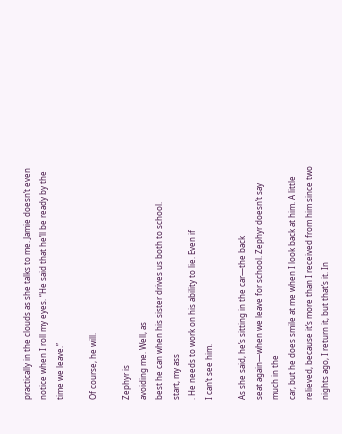practically in the clouds as she talks to me. Jamie doesn’t even
notice when I roll my eyes. “He said that he’ll be ready by the
time we leave.”

Of course, he will.

Zephyr is
avoiding me. Well, as
best he can when his sister drives us both to school.
start, my ass
. He needs to work on his ability to lie. Even if
I can’t see him.

As she said, he’s sitting in the car—the back
seat again—when we leave for school. Zephyr doesn’t say much in the
car, but he does smile at me when I look back at him. A little
relieved, because it’s more than I received from him since two
nights ago, I return it, but that’s it. In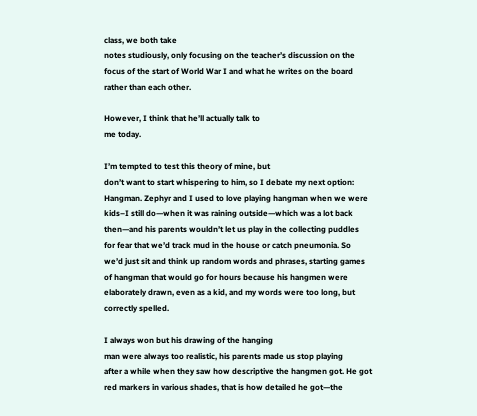class, we both take
notes studiously, only focusing on the teacher’s discussion on the
focus of the start of World War I and what he writes on the board
rather than each other.

However, I think that he’ll actually talk to
me today.

I’m tempted to test this theory of mine, but
don’t want to start whispering to him, so I debate my next option:
Hangman. Zephyr and I used to love playing hangman when we were
kids–I still do—when it was raining outside—which was a lot back
then—and his parents wouldn’t let us play in the collecting puddles
for fear that we’d track mud in the house or catch pneumonia. So
we’d just sit and think up random words and phrases, starting games
of hangman that would go for hours because his hangmen were
elaborately drawn, even as a kid, and my words were too long, but
correctly spelled.

I always won but his drawing of the hanging
man were always too realistic, his parents made us stop playing
after a while when they saw how descriptive the hangmen got. He got
red markers in various shades, that is how detailed he got—the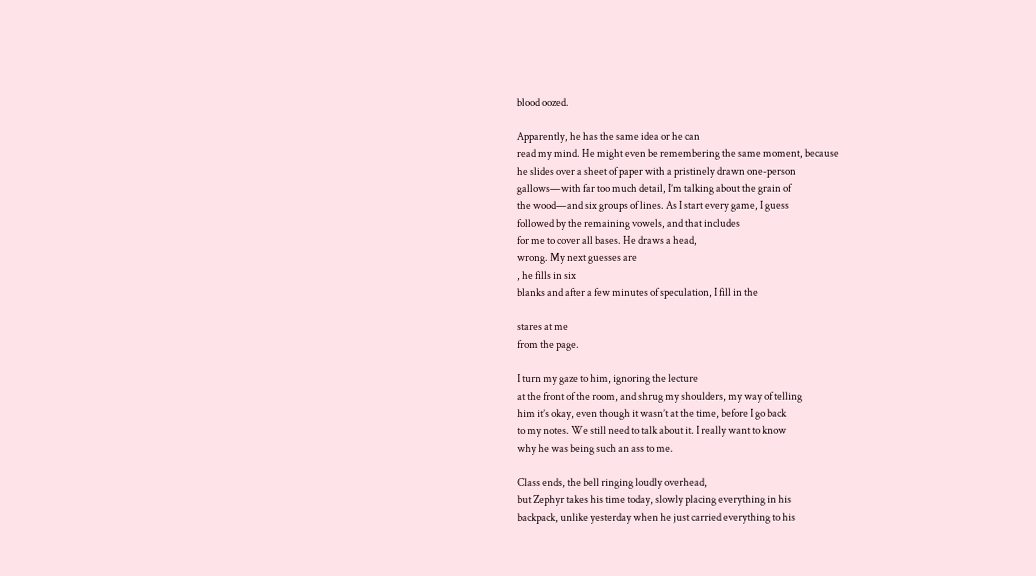blood oozed.

Apparently, he has the same idea or he can
read my mind. He might even be remembering the same moment, because
he slides over a sheet of paper with a pristinely drawn one-person
gallows—with far too much detail, I’m talking about the grain of
the wood—and six groups of lines. As I start every game, I guess
followed by the remaining vowels, and that includes
for me to cover all bases. He draws a head,
wrong. My next guesses are
, he fills in six
blanks and after a few minutes of speculation, I fill in the

stares at me
from the page.

I turn my gaze to him, ignoring the lecture
at the front of the room, and shrug my shoulders, my way of telling
him it’s okay, even though it wasn’t at the time, before I go back
to my notes. We still need to talk about it. I really want to know
why he was being such an ass to me.

Class ends, the bell ringing loudly overhead,
but Zephyr takes his time today, slowly placing everything in his
backpack, unlike yesterday when he just carried everything to his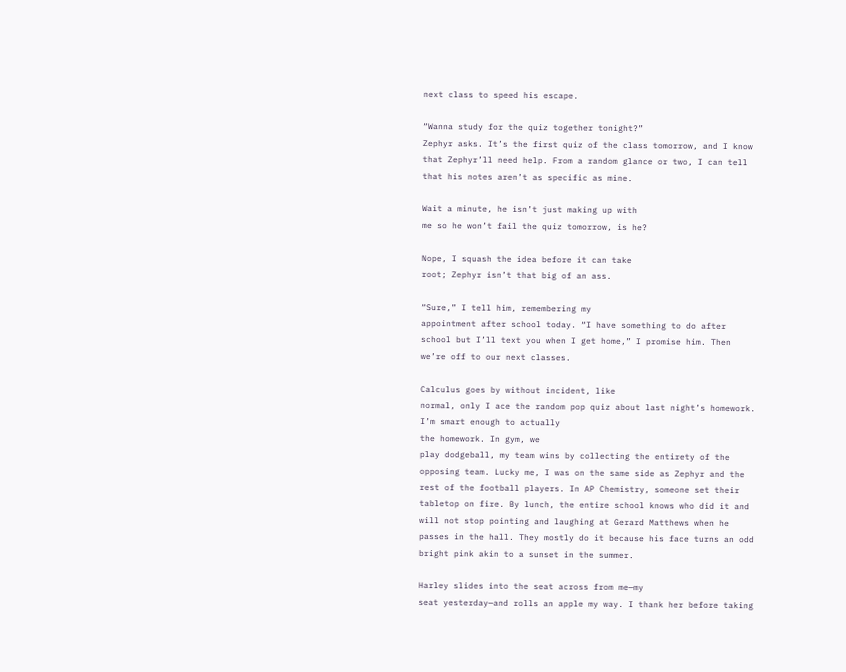next class to speed his escape.

“Wanna study for the quiz together tonight?”
Zephyr asks. It’s the first quiz of the class tomorrow, and I know
that Zephyr’ll need help. From a random glance or two, I can tell
that his notes aren’t as specific as mine.

Wait a minute, he isn’t just making up with
me so he won’t fail the quiz tomorrow, is he?

Nope, I squash the idea before it can take
root; Zephyr isn’t that big of an ass.

“Sure,” I tell him, remembering my
appointment after school today. “I have something to do after
school but I’ll text you when I get home,” I promise him. Then
we’re off to our next classes.

Calculus goes by without incident, like
normal, only I ace the random pop quiz about last night’s homework.
I’m smart enough to actually
the homework. In gym, we
play dodgeball, my team wins by collecting the entirety of the
opposing team. Lucky me, I was on the same side as Zephyr and the
rest of the football players. In AP Chemistry, someone set their
tabletop on fire. By lunch, the entire school knows who did it and
will not stop pointing and laughing at Gerard Matthews when he
passes in the hall. They mostly do it because his face turns an odd
bright pink akin to a sunset in the summer.

Harley slides into the seat across from me—my
seat yesterday—and rolls an apple my way. I thank her before taking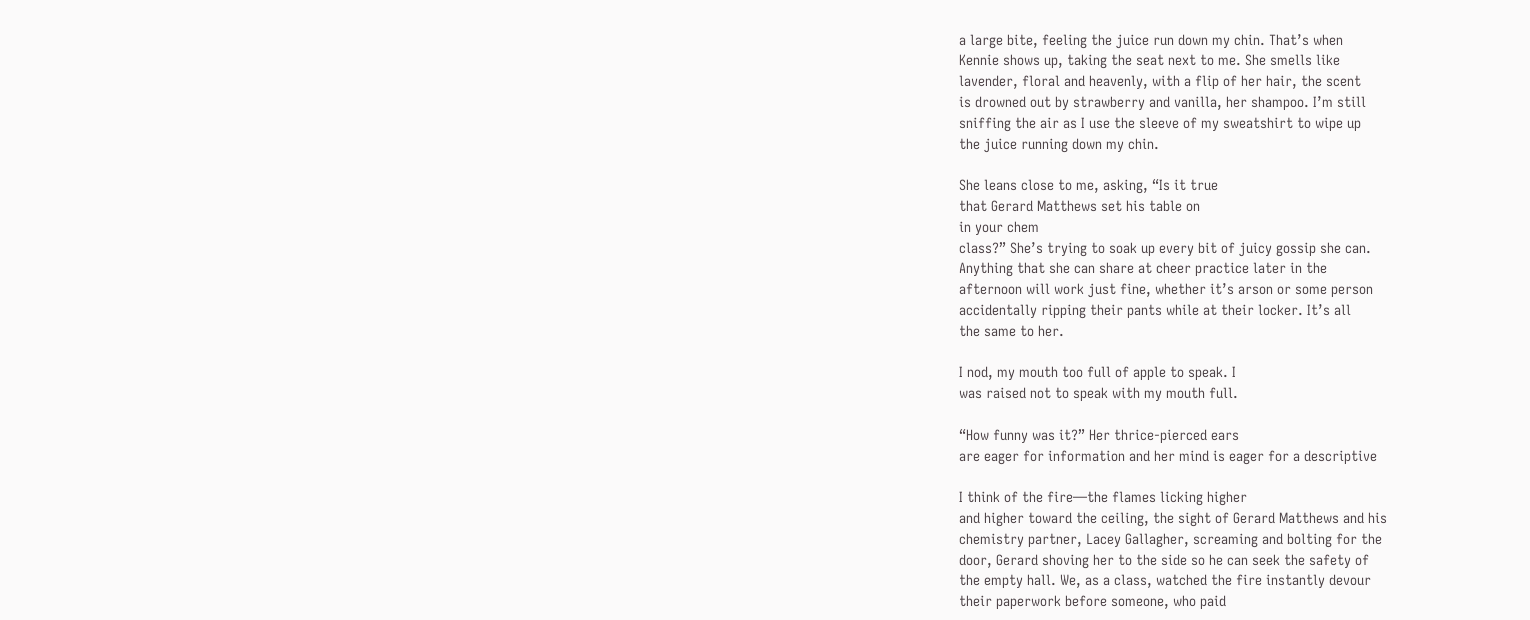a large bite, feeling the juice run down my chin. That’s when
Kennie shows up, taking the seat next to me. She smells like
lavender, floral and heavenly, with a flip of her hair, the scent
is drowned out by strawberry and vanilla, her shampoo. I’m still
sniffing the air as I use the sleeve of my sweatshirt to wipe up
the juice running down my chin.

She leans close to me, asking, “Is it true
that Gerard Matthews set his table on
in your chem
class?” She’s trying to soak up every bit of juicy gossip she can.
Anything that she can share at cheer practice later in the
afternoon will work just fine, whether it’s arson or some person
accidentally ripping their pants while at their locker. It’s all
the same to her.

I nod, my mouth too full of apple to speak. I
was raised not to speak with my mouth full.

“How funny was it?” Her thrice-pierced ears
are eager for information and her mind is eager for a descriptive

I think of the fire—the flames licking higher
and higher toward the ceiling, the sight of Gerard Matthews and his
chemistry partner, Lacey Gallagher, screaming and bolting for the
door, Gerard shoving her to the side so he can seek the safety of
the empty hall. We, as a class, watched the fire instantly devour
their paperwork before someone, who paid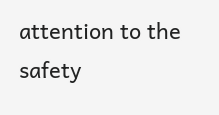attention to the safety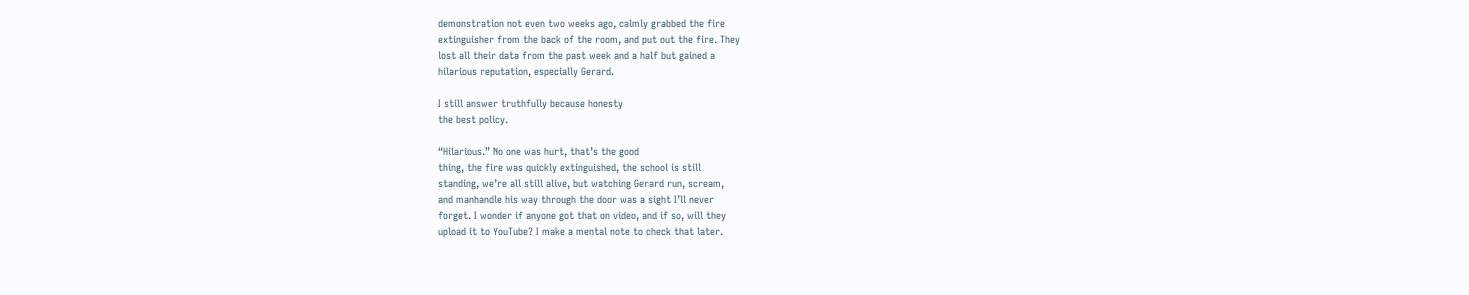demonstration not even two weeks ago, calmly grabbed the fire
extinguisher from the back of the room, and put out the fire. They
lost all their data from the past week and a half but gained a
hilarious reputation, especially Gerard.

I still answer truthfully because honesty
the best policy.

“Hilarious.” No one was hurt, that’s the good
thing, the fire was quickly extinguished, the school is still
standing, we’re all still alive, but watching Gerard run, scream,
and manhandle his way through the door was a sight I’ll never
forget. I wonder if anyone got that on video, and if so, will they
upload it to YouTube? I make a mental note to check that later.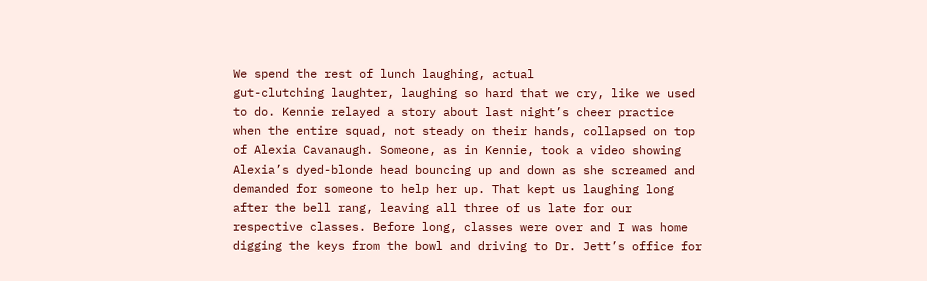We spend the rest of lunch laughing, actual
gut-clutching laughter, laughing so hard that we cry, like we used
to do. Kennie relayed a story about last night’s cheer practice
when the entire squad, not steady on their hands, collapsed on top
of Alexia Cavanaugh. Someone, as in Kennie, took a video showing
Alexia’s dyed-blonde head bouncing up and down as she screamed and
demanded for someone to help her up. That kept us laughing long
after the bell rang, leaving all three of us late for our
respective classes. Before long, classes were over and I was home
digging the keys from the bowl and driving to Dr. Jett’s office for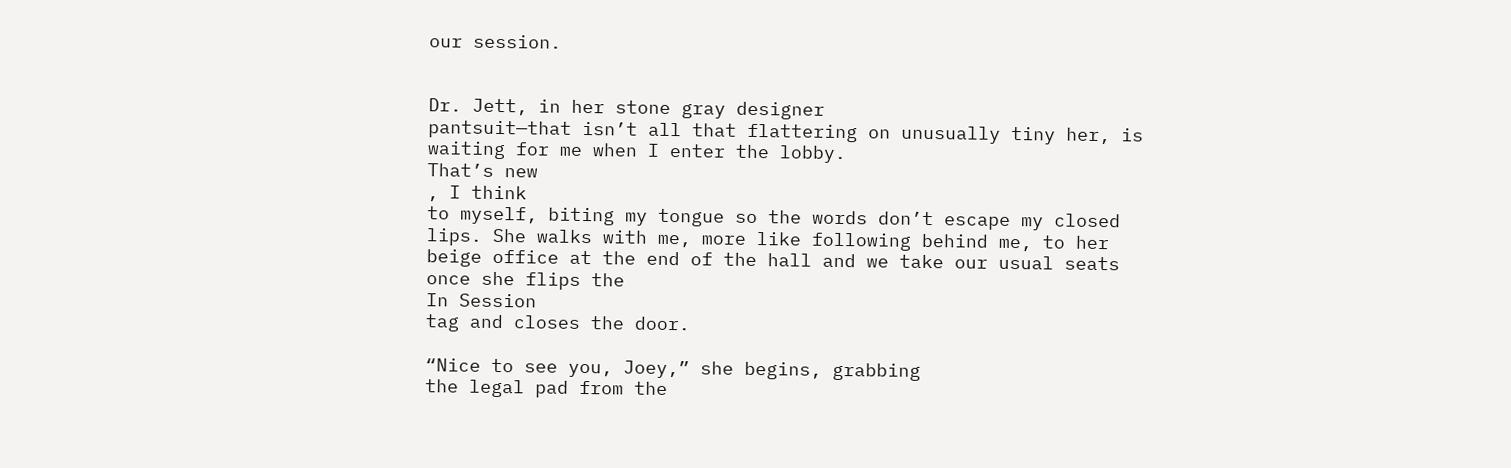our session.


Dr. Jett, in her stone gray designer
pantsuit—that isn’t all that flattering on unusually tiny her, is
waiting for me when I enter the lobby.
That’s new
, I think
to myself, biting my tongue so the words don’t escape my closed
lips. She walks with me, more like following behind me, to her
beige office at the end of the hall and we take our usual seats
once she flips the
In Session
tag and closes the door.

“Nice to see you, Joey,” she begins, grabbing
the legal pad from the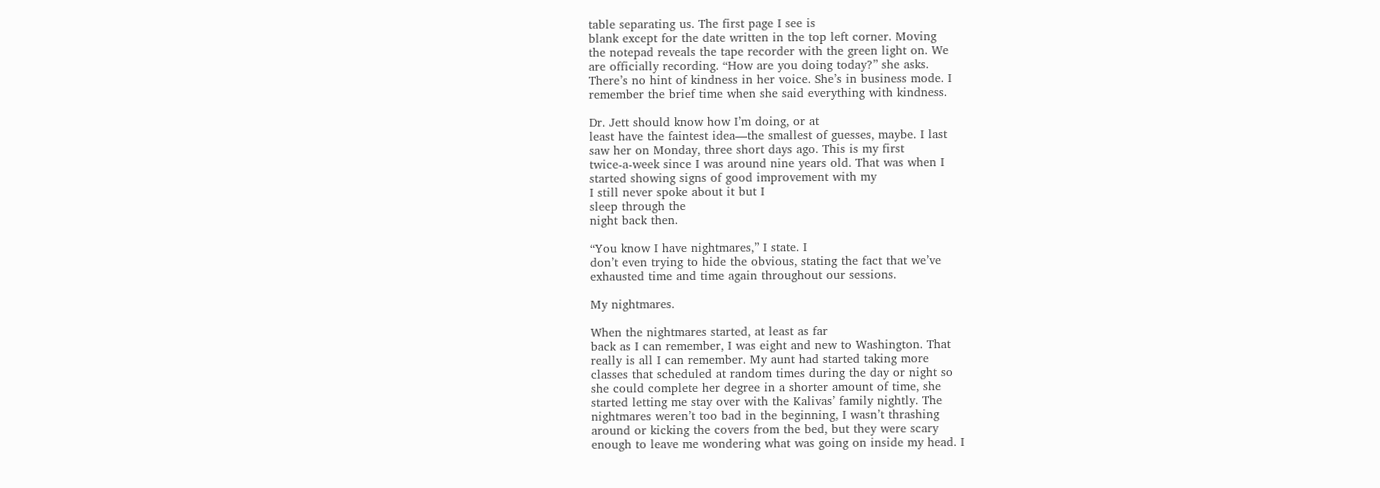table separating us. The first page I see is
blank except for the date written in the top left corner. Moving
the notepad reveals the tape recorder with the green light on. We
are officially recording. “How are you doing today?” she asks.
There’s no hint of kindness in her voice. She’s in business mode. I
remember the brief time when she said everything with kindness.

Dr. Jett should know how I’m doing, or at
least have the faintest idea—the smallest of guesses, maybe. I last
saw her on Monday, three short days ago. This is my first
twice-a-week since I was around nine years old. That was when I
started showing signs of good improvement with my
I still never spoke about it but I
sleep through the
night back then.

“You know I have nightmares,” I state. I
don’t even trying to hide the obvious, stating the fact that we’ve
exhausted time and time again throughout our sessions.

My nightmares.

When the nightmares started, at least as far
back as I can remember, I was eight and new to Washington. That
really is all I can remember. My aunt had started taking more
classes that scheduled at random times during the day or night so
she could complete her degree in a shorter amount of time, she
started letting me stay over with the Kalivas’ family nightly. The
nightmares weren’t too bad in the beginning, I wasn’t thrashing
around or kicking the covers from the bed, but they were scary
enough to leave me wondering what was going on inside my head. I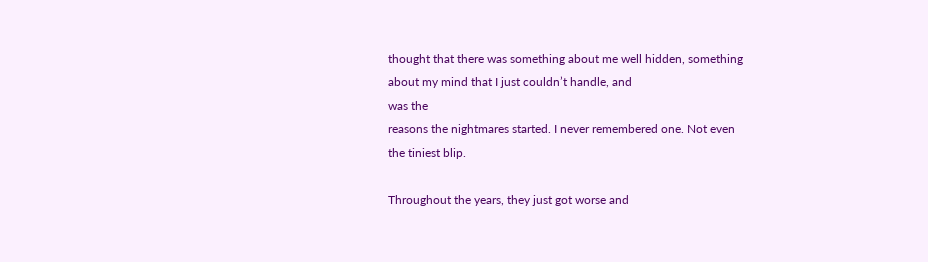thought that there was something about me well hidden, something
about my mind that I just couldn’t handle, and
was the
reasons the nightmares started. I never remembered one. Not even
the tiniest blip.

Throughout the years, they just got worse and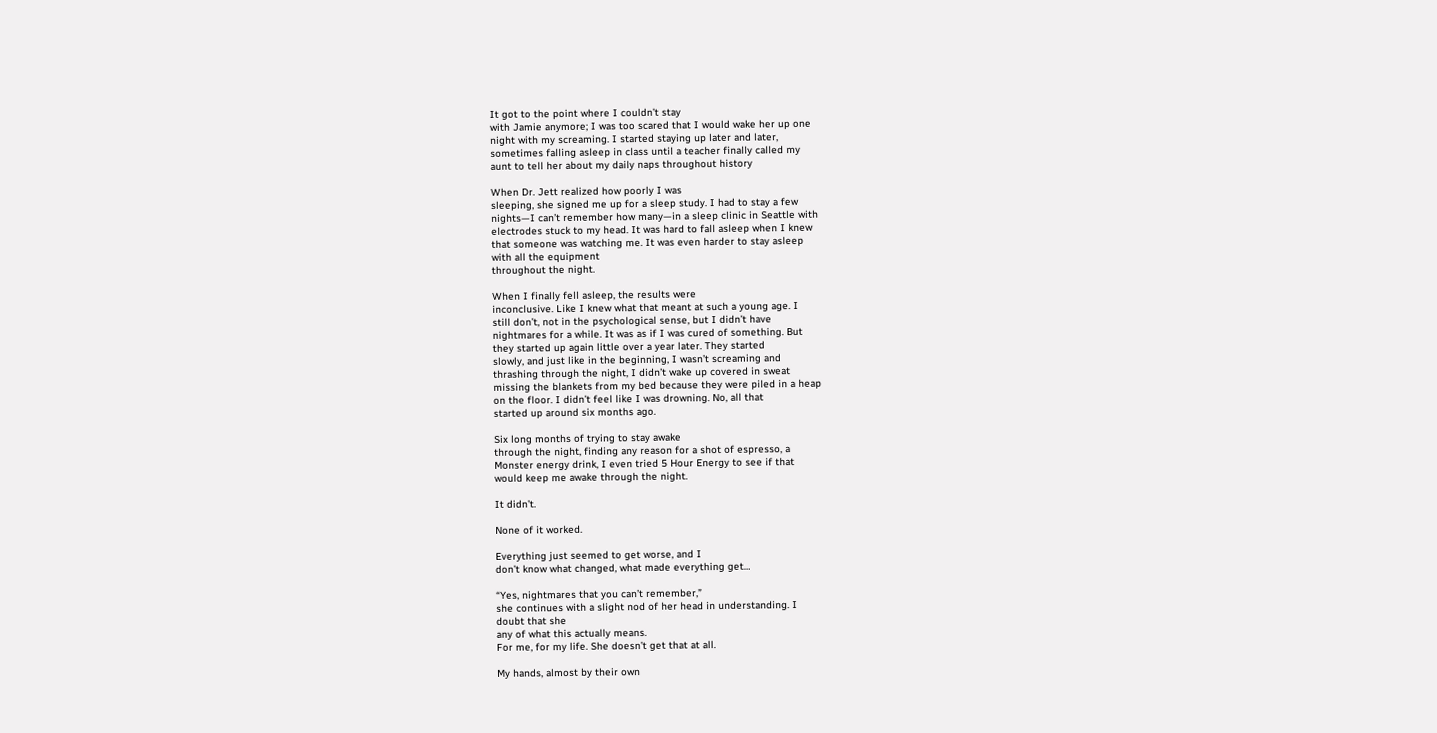It got to the point where I couldn’t stay
with Jamie anymore; I was too scared that I would wake her up one
night with my screaming. I started staying up later and later,
sometimes falling asleep in class until a teacher finally called my
aunt to tell her about my daily naps throughout history

When Dr. Jett realized how poorly I was
sleeping, she signed me up for a sleep study. I had to stay a few
nights—I can’t remember how many—in a sleep clinic in Seattle with
electrodes stuck to my head. It was hard to fall asleep when I knew
that someone was watching me. It was even harder to stay asleep
with all the equipment
throughout the night.

When I finally fell asleep, the results were
inconclusive. Like I knew what that meant at such a young age. I
still don’t, not in the psychological sense, but I didn’t have
nightmares for a while. It was as if I was cured of something. But
they started up again little over a year later. They started
slowly, and just like in the beginning, I wasn’t screaming and
thrashing through the night, I didn’t wake up covered in sweat
missing the blankets from my bed because they were piled in a heap
on the floor. I didn’t feel like I was drowning. No, all that
started up around six months ago.

Six long months of trying to stay awake
through the night, finding any reason for a shot of espresso, a
Monster energy drink, I even tried 5 Hour Energy to see if that
would keep me awake through the night.

It didn’t.

None of it worked.

Everything just seemed to get worse, and I
don’t know what changed, what made everything get…

“Yes, nightmares that you can’t remember,”
she continues with a slight nod of her head in understanding. I
doubt that she
any of what this actually means.
For me, for my life. She doesn’t get that at all.

My hands, almost by their own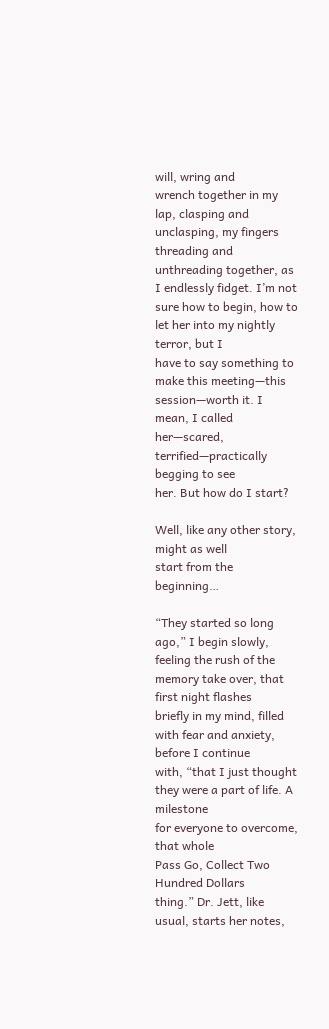will, wring and
wrench together in my lap, clasping and unclasping, my fingers
threading and unthreading together, as I endlessly fidget. I’m not
sure how to begin, how to let her into my nightly terror, but I
have to say something to make this meeting—this session—worth it. I
mean, I called her—scared, terrified—practically begging to see
her. But how do I start?

Well, like any other story, might as well
start from the beginning…

“They started so long ago,” I begin slowly,
feeling the rush of the memory take over, that first night flashes
briefly in my mind, filled with fear and anxiety, before I continue
with, “that I just thought they were a part of life. A milestone
for everyone to overcome, that whole
Pass Go, Collect Two
Hundred Dollars
thing.” Dr. Jett, like usual, starts her notes,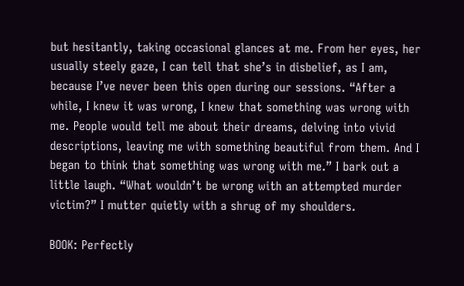but hesitantly, taking occasional glances at me. From her eyes, her
usually steely gaze, I can tell that she’s in disbelief, as I am,
because I’ve never been this open during our sessions. “After a
while, I knew it was wrong, I knew that something was wrong with
me. People would tell me about their dreams, delving into vivid
descriptions, leaving me with something beautiful from them. And I
began to think that something was wrong with me.” I bark out a
little laugh. “What wouldn’t be wrong with an attempted murder
victim?” I mutter quietly with a shrug of my shoulders.

BOOK: Perfectly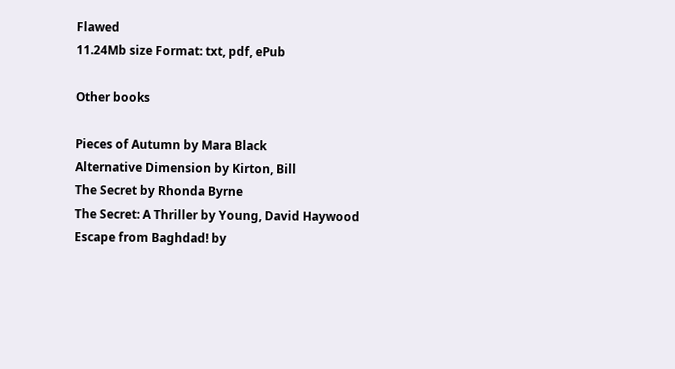Flawed
11.24Mb size Format: txt, pdf, ePub

Other books

Pieces of Autumn by Mara Black
Alternative Dimension by Kirton, Bill
The Secret by Rhonda Byrne
The Secret: A Thriller by Young, David Haywood
Escape from Baghdad! by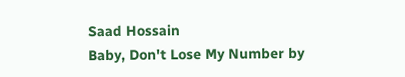Saad Hossain
Baby, Don't Lose My Number by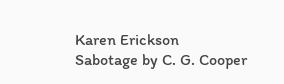Karen Erickson
Sabotage by C. G. Cooper